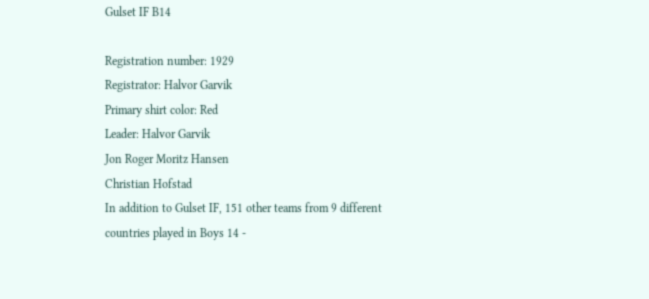Gulset IF B14

Registration number: 1929
Registrator: Halvor Garvik
Primary shirt color: Red
Leader: Halvor Garvik
Jon Roger Moritz Hansen
Christian Hofstad
In addition to Gulset IF, 151 other teams from 9 different countries played in Boys 14 -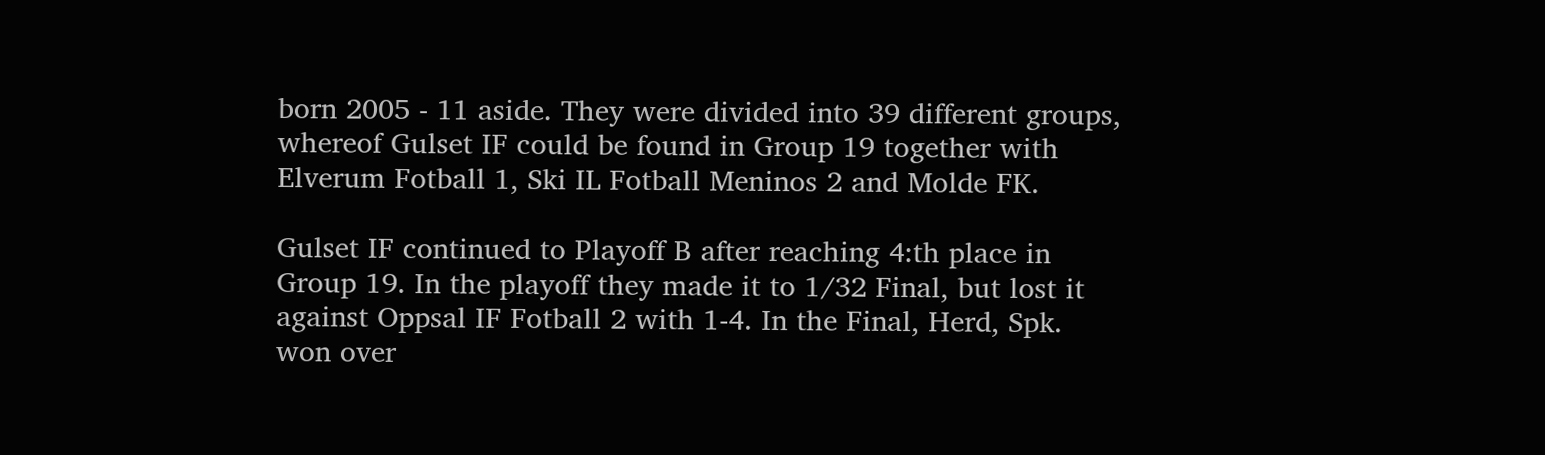born 2005 - 11 aside. They were divided into 39 different groups, whereof Gulset IF could be found in Group 19 together with Elverum Fotball 1, Ski IL Fotball Meninos 2 and Molde FK.

Gulset IF continued to Playoff B after reaching 4:th place in Group 19. In the playoff they made it to 1/32 Final, but lost it against Oppsal IF Fotball 2 with 1-4. In the Final, Herd, Spk. won over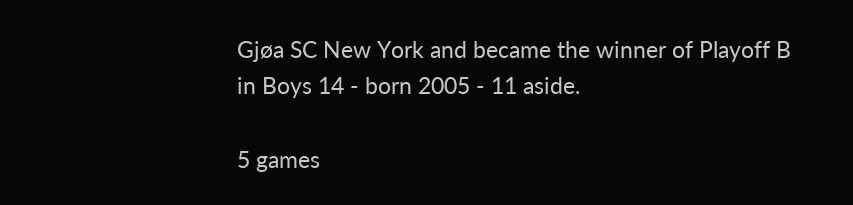Gjøa SC New York and became the winner of Playoff B in Boys 14 - born 2005 - 11 aside.

5 games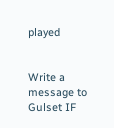played


Write a message to Gulset IF